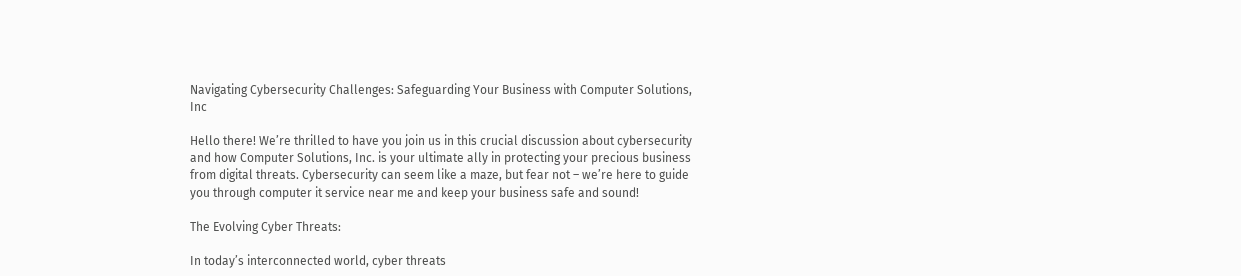Navigating Cybersecurity Challenges: Safeguarding Your Business with Computer Solutions, Inc

Hello there! We’re thrilled to have you join us in this crucial discussion about cybersecurity and how Computer Solutions, Inc. is your ultimate ally in protecting your precious business from digital threats. Cybersecurity can seem like a maze, but fear not – we’re here to guide you through computer it service near me and keep your business safe and sound!

The Evolving Cyber Threats:

In today’s interconnected world, cyber threats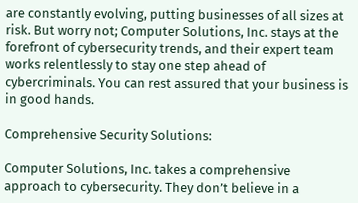are constantly evolving, putting businesses of all sizes at risk. But worry not; Computer Solutions, Inc. stays at the forefront of cybersecurity trends, and their expert team works relentlessly to stay one step ahead of cybercriminals. You can rest assured that your business is in good hands.

Comprehensive Security Solutions:

Computer Solutions, Inc. takes a comprehensive approach to cybersecurity. They don’t believe in a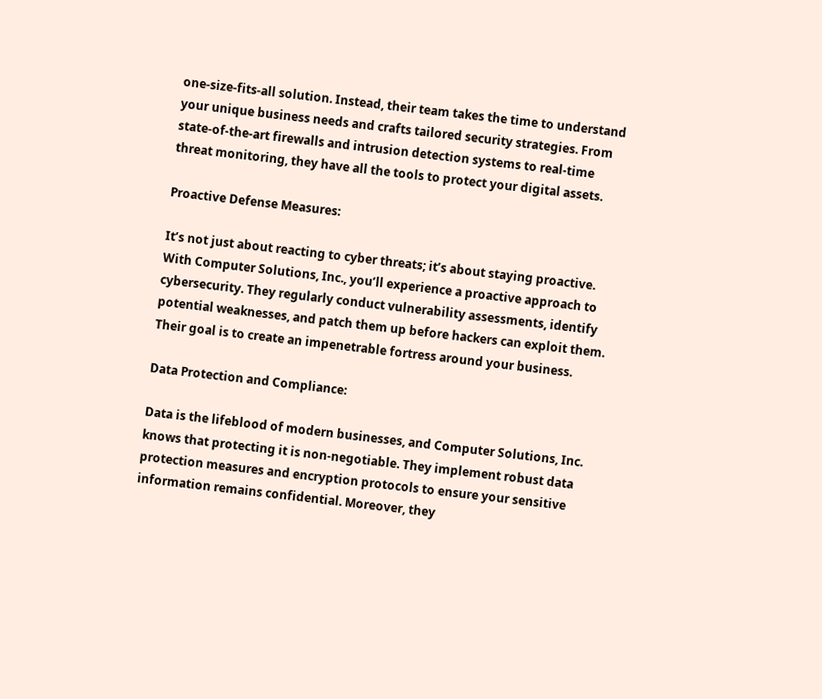one-size-fits-all solution. Instead, their team takes the time to understand your unique business needs and crafts tailored security strategies. From state-of-the-art firewalls and intrusion detection systems to real-time threat monitoring, they have all the tools to protect your digital assets.

Proactive Defense Measures:

It’s not just about reacting to cyber threats; it’s about staying proactive. With Computer Solutions, Inc., you’ll experience a proactive approach to cybersecurity. They regularly conduct vulnerability assessments, identify potential weaknesses, and patch them up before hackers can exploit them. Their goal is to create an impenetrable fortress around your business.

Data Protection and Compliance:

Data is the lifeblood of modern businesses, and Computer Solutions, Inc. knows that protecting it is non-negotiable. They implement robust data protection measures and encryption protocols to ensure your sensitive information remains confidential. Moreover, they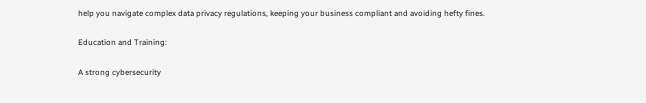help you navigate complex data privacy regulations, keeping your business compliant and avoiding hefty fines.

Education and Training:

A strong cybersecurity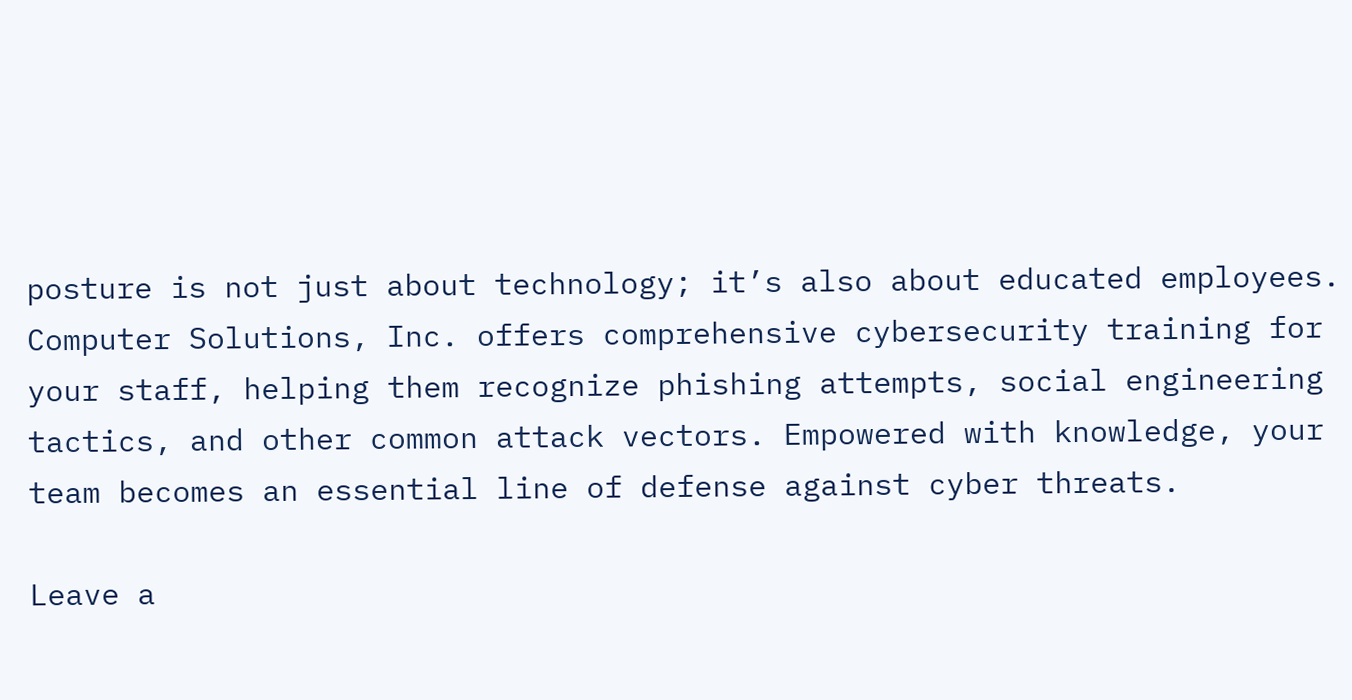posture is not just about technology; it’s also about educated employees. Computer Solutions, Inc. offers comprehensive cybersecurity training for your staff, helping them recognize phishing attempts, social engineering tactics, and other common attack vectors. Empowered with knowledge, your team becomes an essential line of defense against cyber threats.

Leave a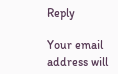Reply

Your email address will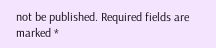not be published. Required fields are marked *